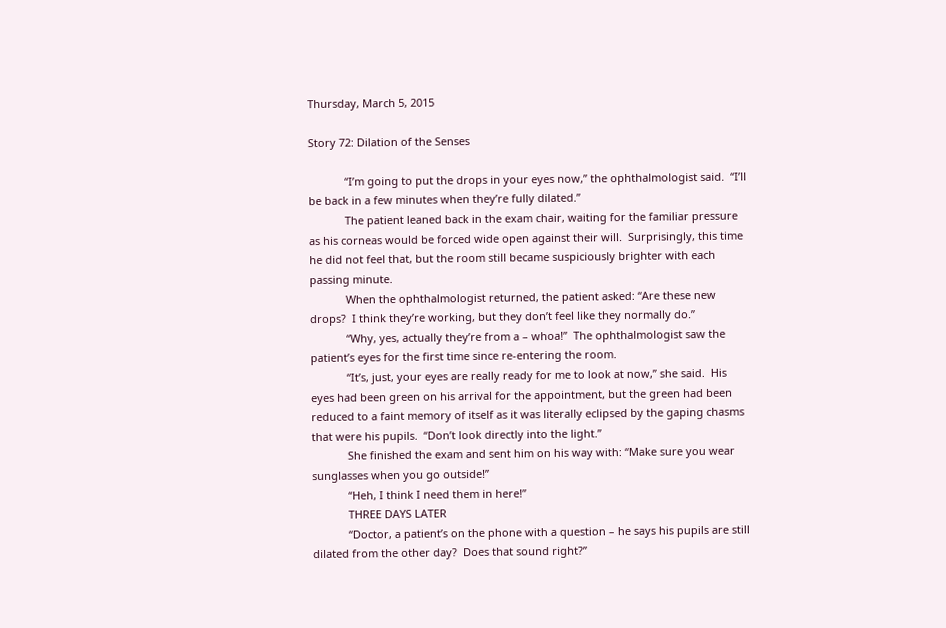Thursday, March 5, 2015

Story 72: Dilation of the Senses

            “I’m going to put the drops in your eyes now,” the ophthalmologist said.  “I’ll be back in a few minutes when they’re fully dilated.”
            The patient leaned back in the exam chair, waiting for the familiar pressure as his corneas would be forced wide open against their will.  Surprisingly, this time he did not feel that, but the room still became suspiciously brighter with each passing minute.
            When the ophthalmologist returned, the patient asked: “Are these new drops?  I think they’re working, but they don’t feel like they normally do.”
            “Why, yes, actually they’re from a – whoa!”  The ophthalmologist saw the patient’s eyes for the first time since re-entering the room.
            “It’s, just, your eyes are really ready for me to look at now,” she said.  His eyes had been green on his arrival for the appointment, but the green had been reduced to a faint memory of itself as it was literally eclipsed by the gaping chasms that were his pupils.  “Don’t look directly into the light.”
            She finished the exam and sent him on his way with: “Make sure you wear sunglasses when you go outside!”
            “Heh, I think I need them in here!”
            THREE DAYS LATER
            “Doctor, a patient’s on the phone with a question – he says his pupils are still dilated from the other day?  Does that sound right?”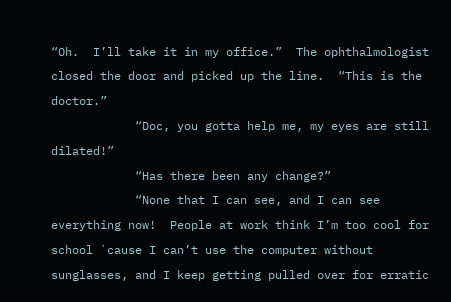“Oh.  I’ll take it in my office.”  The ophthalmologist closed the door and picked up the line.  “This is the doctor.”
            “Doc, you gotta help me, my eyes are still dilated!”
            “Has there been any change?”
            “None that I can see, and I can see everything now!  People at work think I’m too cool for school `cause I can’t use the computer without sunglasses, and I keep getting pulled over for erratic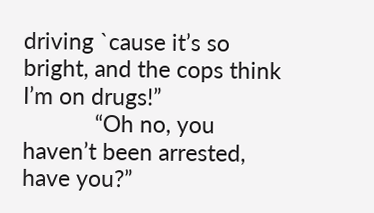driving `cause it’s so bright, and the cops think I’m on drugs!”
            “Oh no, you haven’t been arrested, have you?”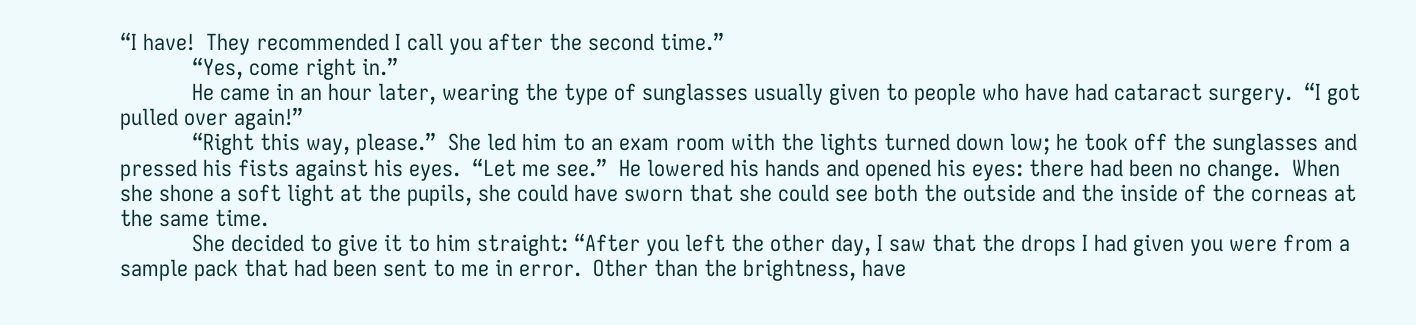“I have!  They recommended I call you after the second time.”
            “Yes, come right in.”
            He came in an hour later, wearing the type of sunglasses usually given to people who have had cataract surgery.  “I got pulled over again!”
            “Right this way, please.”  She led him to an exam room with the lights turned down low; he took off the sunglasses and pressed his fists against his eyes.  “Let me see.”  He lowered his hands and opened his eyes: there had been no change.  When she shone a soft light at the pupils, she could have sworn that she could see both the outside and the inside of the corneas at the same time.
            She decided to give it to him straight: “After you left the other day, I saw that the drops I had given you were from a sample pack that had been sent to me in error.  Other than the brightness, have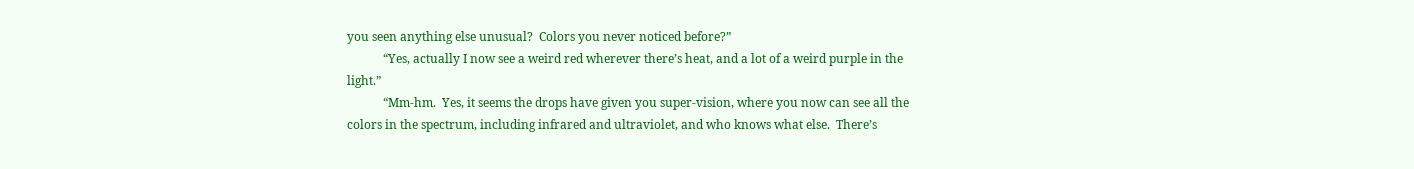you seen anything else unusual?  Colors you never noticed before?”
            “Yes, actually I now see a weird red wherever there’s heat, and a lot of a weird purple in the light.”
            “Mm-hm.  Yes, it seems the drops have given you super-vision, where you now can see all the colors in the spectrum, including infrared and ultraviolet, and who knows what else.  There’s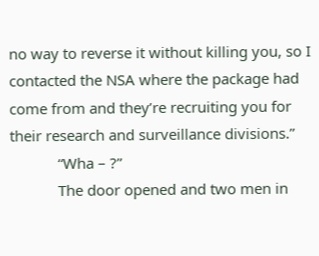no way to reverse it without killing you, so I contacted the NSA where the package had come from and they’re recruiting you for their research and surveillance divisions.”
            “Wha – ?”
            The door opened and two men in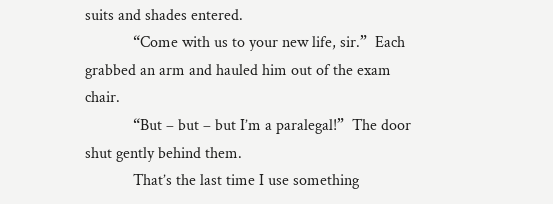suits and shades entered.
            “Come with us to your new life, sir.”  Each grabbed an arm and hauled him out of the exam chair.
            “But – but – but I’m a paralegal!”  The door shut gently behind them.
            That’s the last time I use something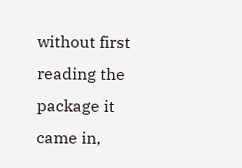without first reading the package it came in,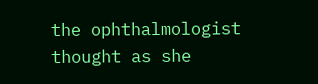the ophthalmologist thought as she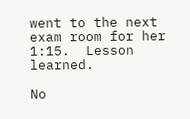went to the next exam room for her 1:15.  Lesson learned.

No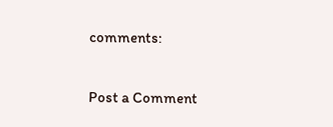comments:

Post a Comment